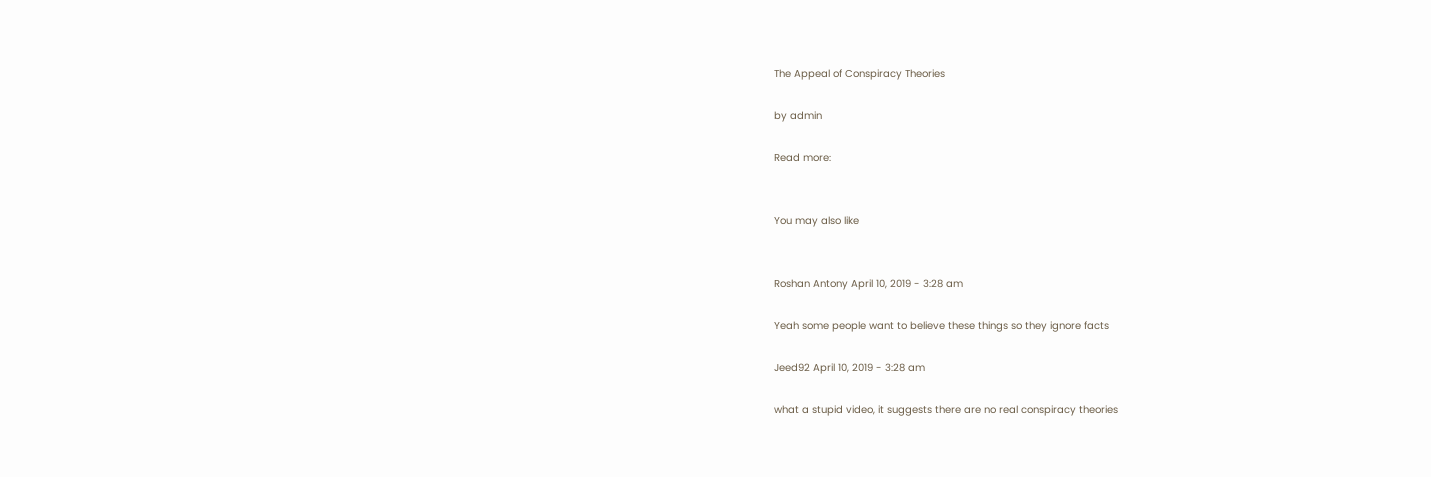The Appeal of Conspiracy Theories

by admin

Read more:


You may also like


Roshan Antony April 10, 2019 - 3:28 am

Yeah some people want to believe these things so they ignore facts

Jeed92 April 10, 2019 - 3:28 am

what a stupid video, it suggests there are no real conspiracy theories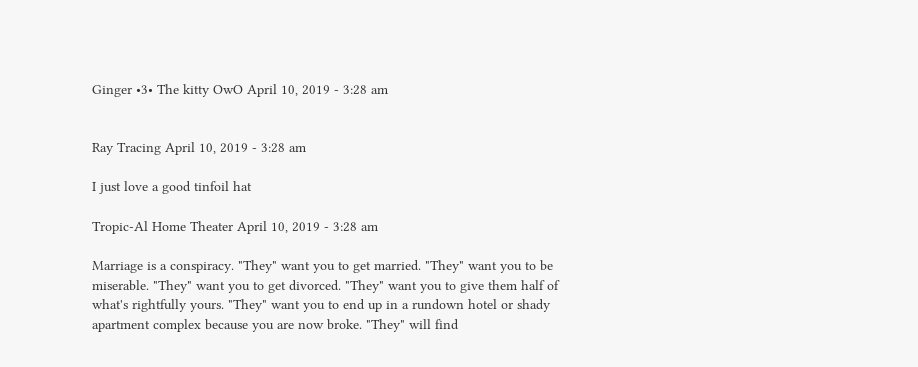Ginger •3• The kitty OwO April 10, 2019 - 3:28 am


Ray Tracing April 10, 2019 - 3:28 am

I just love a good tinfoil hat

Tropic-Al Home Theater April 10, 2019 - 3:28 am

Marriage is a conspiracy. "They" want you to get married. "They" want you to be miserable. "They" want you to get divorced. "They" want you to give them half of what's rightfully yours. "They" want you to end up in a rundown hotel or shady apartment complex because you are now broke. "They" will find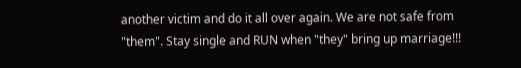another victim and do it all over again. We are not safe from "them". Stay single and RUN when "they" bring up marriage!!!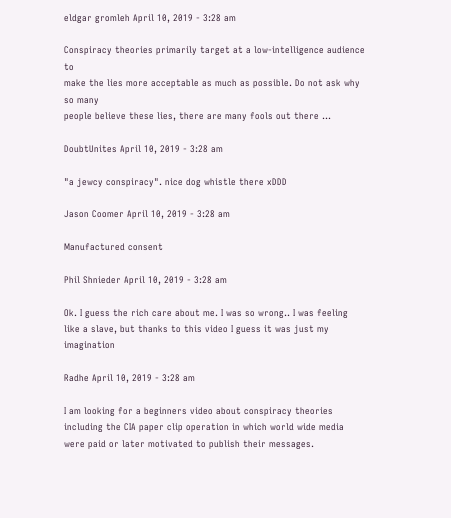eldgar gromleh April 10, 2019 - 3:28 am

Conspiracy theories primarily target at a low-intelligence audience to
make the lies more acceptable as much as possible. Do not ask why so many
people believe these lies, there are many fools out there …

DoubtUnites April 10, 2019 - 3:28 am

"a jewcy conspiracy". nice dog whistle there xDDD

Jason Coomer April 10, 2019 - 3:28 am

Manufactured consent

Phil Shnieder April 10, 2019 - 3:28 am

Ok. I guess the rich care about me. I was so wrong.. I was feeling like a slave, but thanks to this video I guess it was just my imagination

Radhe April 10, 2019 - 3:28 am

I am looking for a beginners video about conspiracy theories including the CIA paper clip operation in which world wide media were paid or later motivated to publish their messages.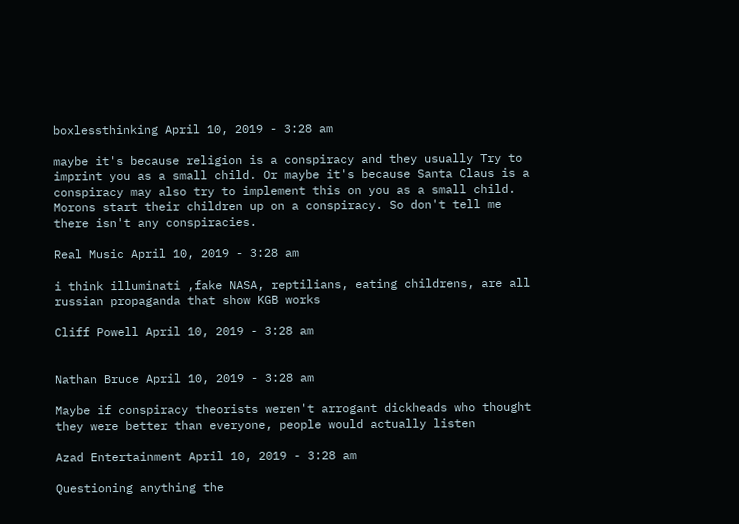boxlessthinking April 10, 2019 - 3:28 am

maybe it's because religion is a conspiracy and they usually Try to imprint you as a small child. Or maybe it's because Santa Claus is a conspiracy may also try to implement this on you as a small child. Morons start their children up on a conspiracy. So don't tell me there isn't any conspiracies.

Real Music April 10, 2019 - 3:28 am

i think illuminati ,fake NASA, reptilians, eating childrens, are all russian propaganda that show KGB works

Cliff Powell April 10, 2019 - 3:28 am


Nathan Bruce April 10, 2019 - 3:28 am

Maybe if conspiracy theorists weren't arrogant dickheads who thought they were better than everyone, people would actually listen

Azad Entertainment April 10, 2019 - 3:28 am

Questioning anything the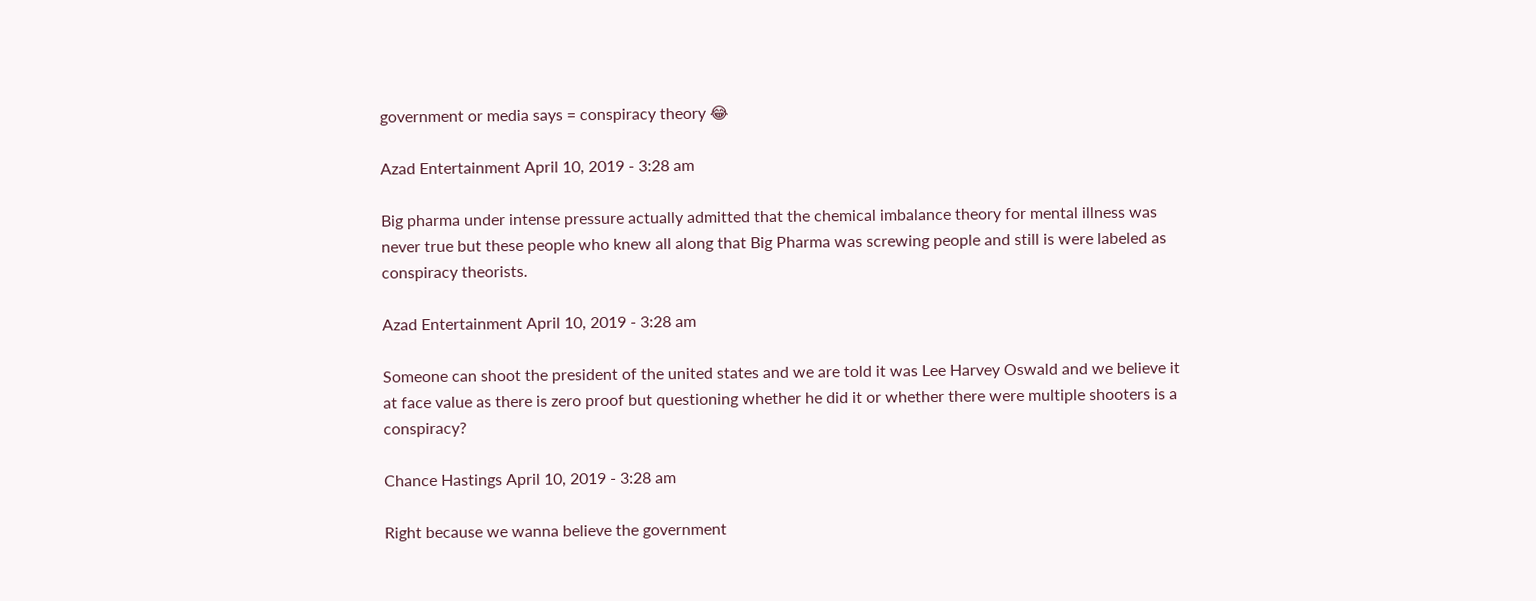government or media says = conspiracy theory 😂

Azad Entertainment April 10, 2019 - 3:28 am

Big pharma under intense pressure actually admitted that the chemical imbalance theory for mental illness was never true but these people who knew all along that Big Pharma was screwing people and still is were labeled as conspiracy theorists.

Azad Entertainment April 10, 2019 - 3:28 am

Someone can shoot the president of the united states and we are told it was Lee Harvey Oswald and we believe it at face value as there is zero proof but questioning whether he did it or whether there were multiple shooters is a conspiracy?

Chance Hastings April 10, 2019 - 3:28 am

Right because we wanna believe the government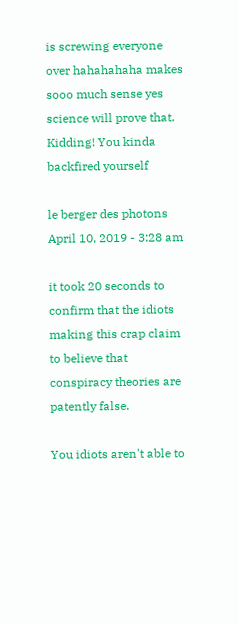is screwing everyone over hahahahaha makes sooo much sense yes science will prove that. Kidding! You kinda backfired yourself

le berger des photons April 10, 2019 - 3:28 am

it took 20 seconds to confirm that the idiots making this crap claim to believe that conspiracy theories are patently false.

You idiots aren't able to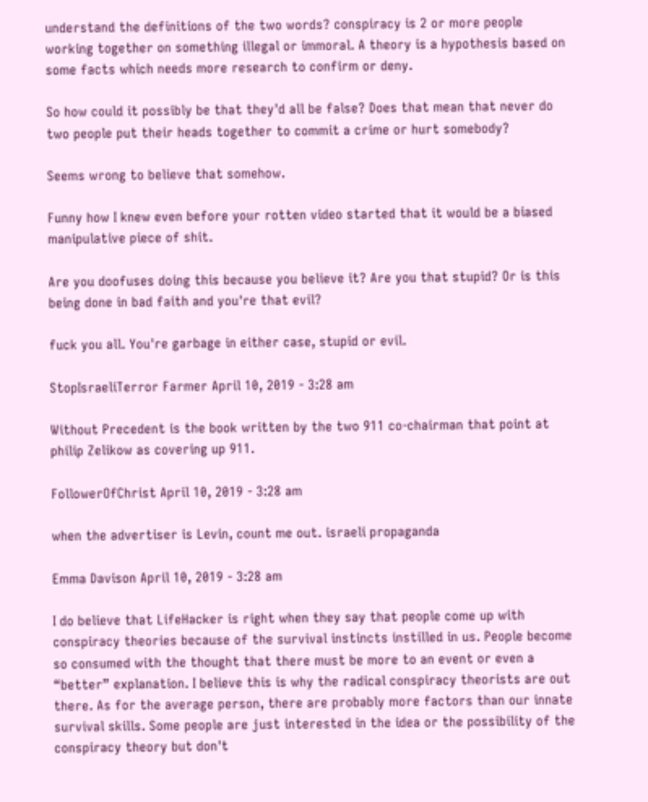understand the definitions of the two words? conspiracy is 2 or more people working together on something illegal or immoral. A theory is a hypothesis based on some facts which needs more research to confirm or deny.

So how could it possibly be that they'd all be false? Does that mean that never do two people put their heads together to commit a crime or hurt somebody?

Seems wrong to believe that somehow.

Funny how I knew even before your rotten video started that it would be a biased manipulative piece of shit.

Are you doofuses doing this because you believe it? Are you that stupid? Or is this being done in bad faith and you're that evil?

fuck you all. You're garbage in either case, stupid or evil.

StopIsraeliTerror Farmer April 10, 2019 - 3:28 am

Without Precedent is the book written by the two 911 co-chairman that point at philip Zelikow as covering up 911.

FollowerOfChrist April 10, 2019 - 3:28 am

when the advertiser is Levin, count me out. israeli propaganda

Emma Davison April 10, 2019 - 3:28 am

I do believe that LifeHacker is right when they say that people come up with conspiracy theories because of the survival instincts instilled in us. People become so consumed with the thought that there must be more to an event or even a “better” explanation. I believe this is why the radical conspiracy theorists are out there. As for the average person, there are probably more factors than our innate survival skills. Some people are just interested in the idea or the possibility of the conspiracy theory but don't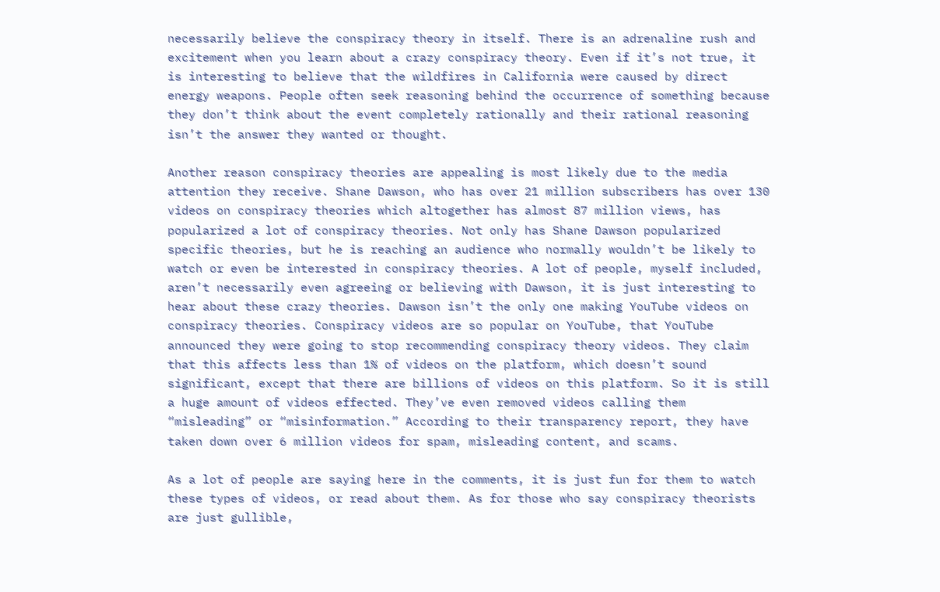necessarily believe the conspiracy theory in itself. There is an adrenaline rush and excitement when you learn about a crazy conspiracy theory. Even if it’s not true, it is interesting to believe that the wildfires in California were caused by direct energy weapons. People often seek reasoning behind the occurrence of something because they don’t think about the event completely rationally and their rational reasoning isn’t the answer they wanted or thought.

Another reason conspiracy theories are appealing is most likely due to the media attention they receive. Shane Dawson, who has over 21 million subscribers has over 130 videos on conspiracy theories which altogether has almost 87 million views, has popularized a lot of conspiracy theories. Not only has Shane Dawson popularized specific theories, but he is reaching an audience who normally wouldn’t be likely to watch or even be interested in conspiracy theories. A lot of people, myself included, aren’t necessarily even agreeing or believing with Dawson, it is just interesting to hear about these crazy theories. Dawson isn’t the only one making YouTube videos on conspiracy theories. Conspiracy videos are so popular on YouTube, that YouTube announced they were going to stop recommending conspiracy theory videos. They claim that this affects less than 1% of videos on the platform, which doesn’t sound significant, except that there are billions of videos on this platform. So it is still a huge amount of videos effected. They’ve even removed videos calling them “misleading” or “misinformation.” According to their transparency report, they have taken down over 6 million videos for spam, misleading content, and scams.

As a lot of people are saying here in the comments, it is just fun for them to watch these types of videos, or read about them. As for those who say conspiracy theorists are just gullible,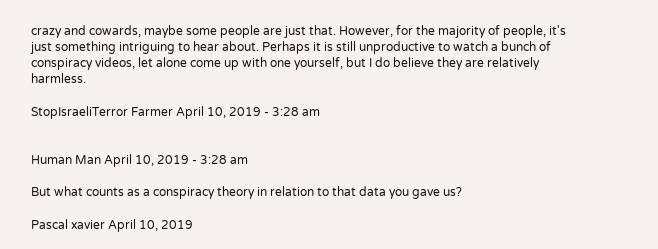crazy and cowards, maybe some people are just that. However, for the majority of people, it's just something intriguing to hear about. Perhaps it is still unproductive to watch a bunch of conspiracy videos, let alone come up with one yourself, but I do believe they are relatively harmless.

StopIsraeliTerror Farmer April 10, 2019 - 3:28 am


Human Man April 10, 2019 - 3:28 am

But what counts as a conspiracy theory in relation to that data you gave us?

Pascal xavier April 10, 2019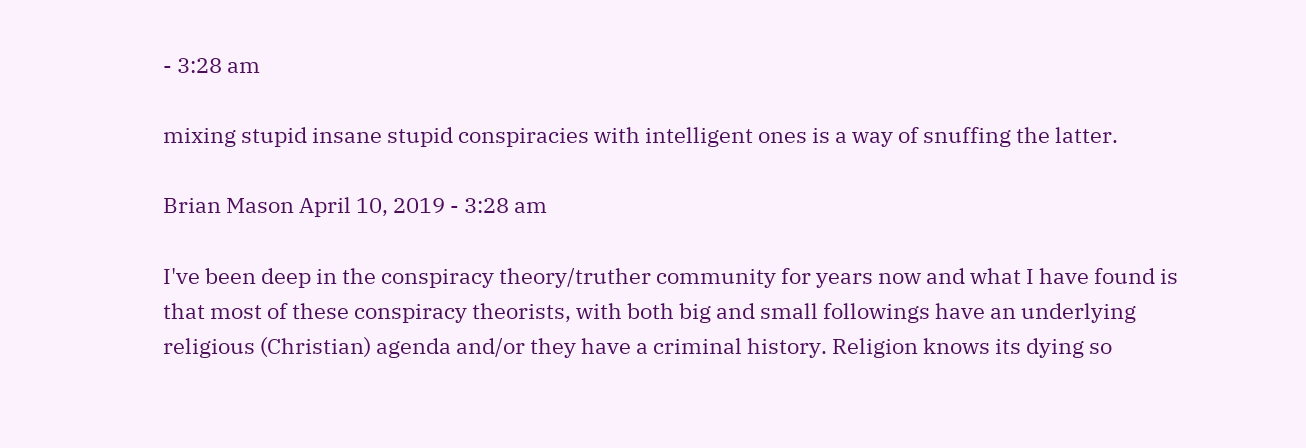- 3:28 am

mixing stupid insane stupid conspiracies with intelligent ones is a way of snuffing the latter.

Brian Mason April 10, 2019 - 3:28 am

I've been deep in the conspiracy theory/truther community for years now and what I have found is that most of these conspiracy theorists, with both big and small followings have an underlying religious (Christian) agenda and/or they have a criminal history. Religion knows its dying so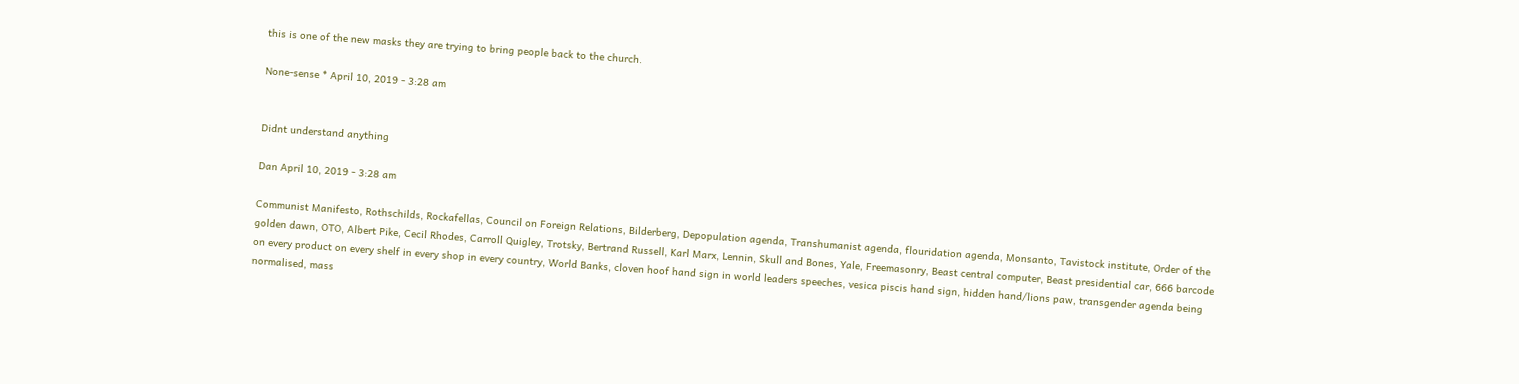this is one of the new masks they are trying to bring people back to the church.

None-sense * April 10, 2019 - 3:28 am


Didnt understand anything

Dan April 10, 2019 - 3:28 am

Communist Manifesto, Rothschilds, Rockafellas, Council on Foreign Relations, Bilderberg, Depopulation agenda, Transhumanist agenda, flouridation agenda, Monsanto, Tavistock institute, Order of the golden dawn, OTO, Albert Pike, Cecil Rhodes, Carroll Quigley, Trotsky, Bertrand Russell, Karl Marx, Lennin, Skull and Bones, Yale, Freemasonry, Beast central computer, Beast presidential car, 666 barcode on every product on every shelf in every shop in every country, World Banks, cloven hoof hand sign in world leaders speeches, vesica piscis hand sign, hidden hand/lions paw, transgender agenda being normalised, mass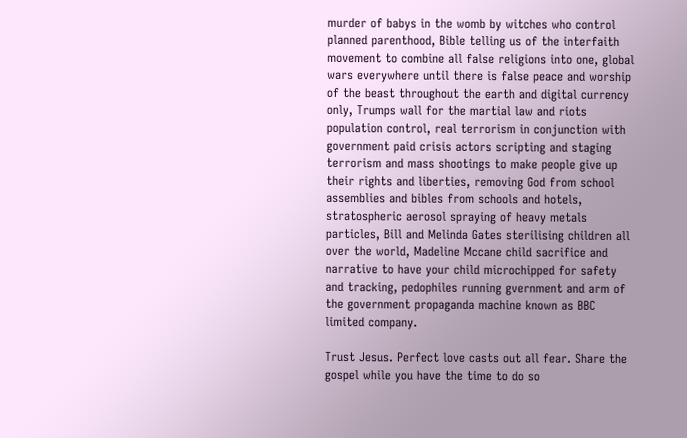murder of babys in the womb by witches who control planned parenthood, Bible telling us of the interfaith movement to combine all false religions into one, global wars everywhere until there is false peace and worship of the beast throughout the earth and digital currency only, Trumps wall for the martial law and riots population control, real terrorism in conjunction with government paid crisis actors scripting and staging terrorism and mass shootings to make people give up their rights and liberties, removing God from school assemblies and bibles from schools and hotels, stratospheric aerosol spraying of heavy metals particles, Bill and Melinda Gates sterilising children all over the world, Madeline Mccane child sacrifice and narrative to have your child microchipped for safety and tracking, pedophiles running gvernment and arm of the government propaganda machine known as BBC limited company.

Trust Jesus. Perfect love casts out all fear. Share the gospel while you have the time to do so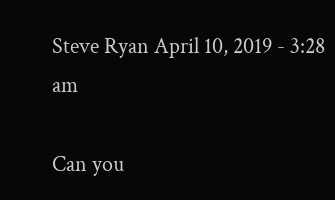Steve Ryan April 10, 2019 - 3:28 am

Can you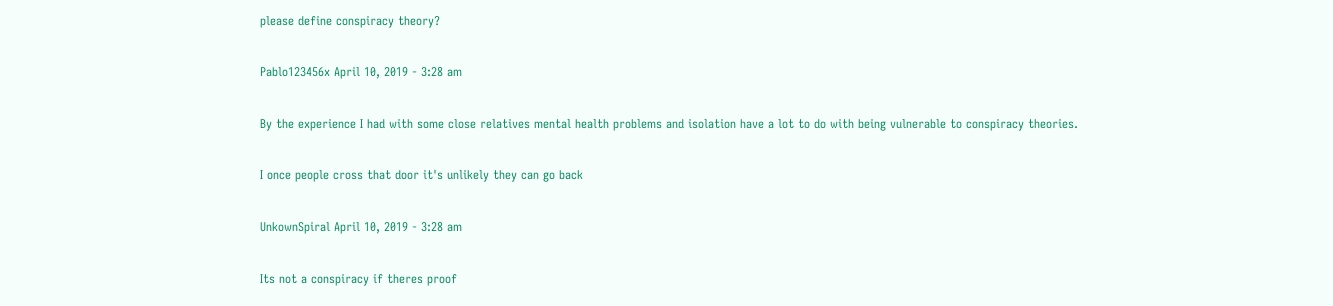please define conspiracy theory?

Pablo123456x April 10, 2019 - 3:28 am

By the experience I had with some close relatives mental health problems and isolation have a lot to do with being vulnerable to conspiracy theories.

I once people cross that door it's unlikely they can go back

UnkownSpiral April 10, 2019 - 3:28 am

Its not a conspiracy if theres proof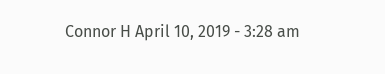Connor H April 10, 2019 - 3:28 am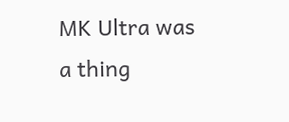MK Ultra was a thing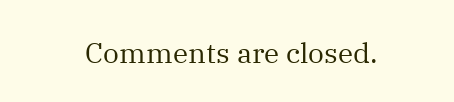Comments are closed.